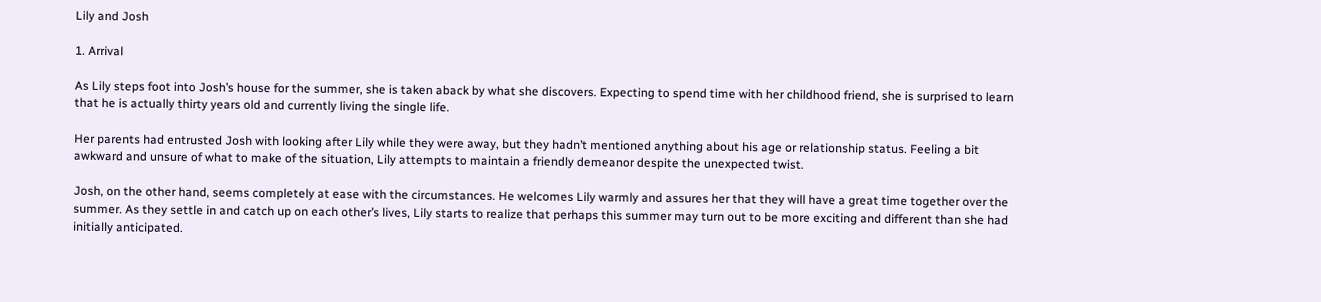Lily and Josh

1. Arrival

As Lily steps foot into Josh’s house for the summer, she is taken aback by what she discovers. Expecting to spend time with her childhood friend, she is surprised to learn that he is actually thirty years old and currently living the single life.

Her parents had entrusted Josh with looking after Lily while they were away, but they hadn’t mentioned anything about his age or relationship status. Feeling a bit awkward and unsure of what to make of the situation, Lily attempts to maintain a friendly demeanor despite the unexpected twist.

Josh, on the other hand, seems completely at ease with the circumstances. He welcomes Lily warmly and assures her that they will have a great time together over the summer. As they settle in and catch up on each other’s lives, Lily starts to realize that perhaps this summer may turn out to be more exciting and different than she had initially anticipated.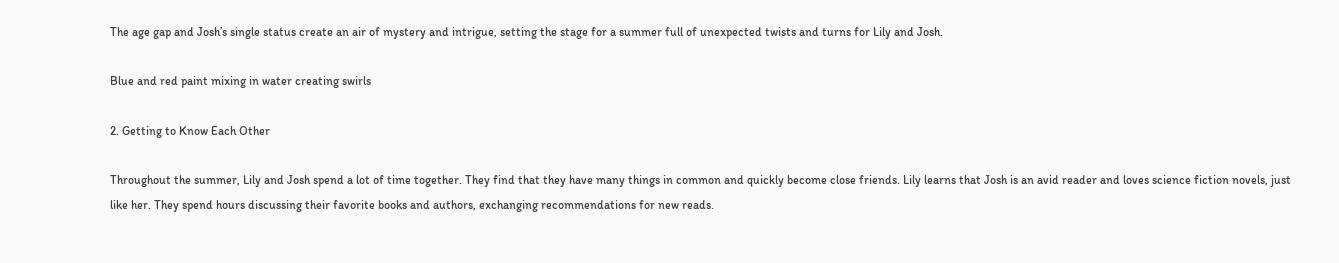The age gap and Josh’s single status create an air of mystery and intrigue, setting the stage for a summer full of unexpected twists and turns for Lily and Josh.

Blue and red paint mixing in water creating swirls

2. Getting to Know Each Other

Throughout the summer, Lily and Josh spend a lot of time together. They find that they have many things in common and quickly become close friends. Lily learns that Josh is an avid reader and loves science fiction novels, just like her. They spend hours discussing their favorite books and authors, exchanging recommendations for new reads.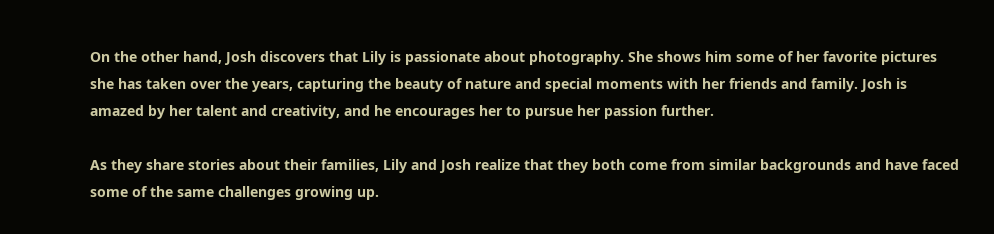On the other hand, Josh discovers that Lily is passionate about photography. She shows him some of her favorite pictures she has taken over the years, capturing the beauty of nature and special moments with her friends and family. Josh is amazed by her talent and creativity, and he encourages her to pursue her passion further.

As they share stories about their families, Lily and Josh realize that they both come from similar backgrounds and have faced some of the same challenges growing up.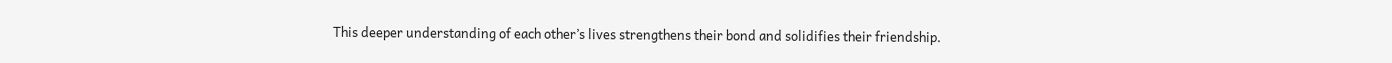This deeper understanding of each other’s lives strengthens their bond and solidifies their friendship.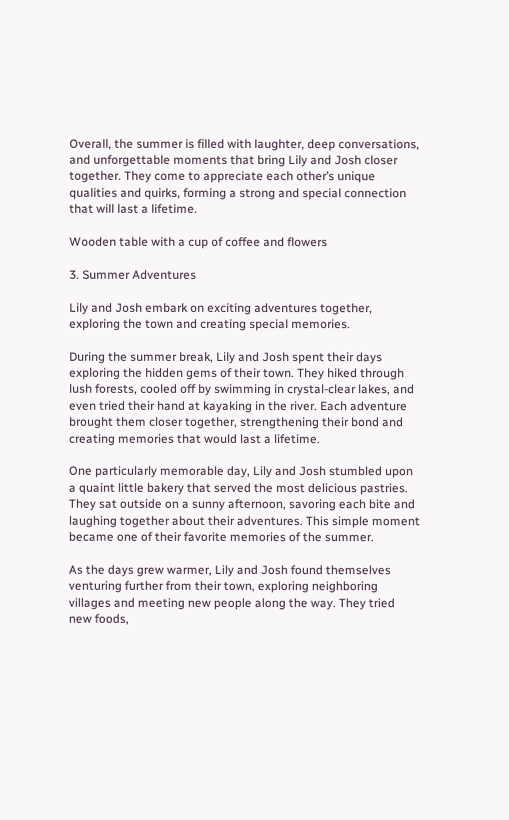Overall, the summer is filled with laughter, deep conversations, and unforgettable moments that bring Lily and Josh closer together. They come to appreciate each other’s unique qualities and quirks, forming a strong and special connection that will last a lifetime.

Wooden table with a cup of coffee and flowers

3. Summer Adventures

Lily and Josh embark on exciting adventures together, exploring the town and creating special memories.

During the summer break, Lily and Josh spent their days exploring the hidden gems of their town. They hiked through lush forests, cooled off by swimming in crystal-clear lakes, and even tried their hand at kayaking in the river. Each adventure brought them closer together, strengthening their bond and creating memories that would last a lifetime.

One particularly memorable day, Lily and Josh stumbled upon a quaint little bakery that served the most delicious pastries. They sat outside on a sunny afternoon, savoring each bite and laughing together about their adventures. This simple moment became one of their favorite memories of the summer.

As the days grew warmer, Lily and Josh found themselves venturing further from their town, exploring neighboring villages and meeting new people along the way. They tried new foods,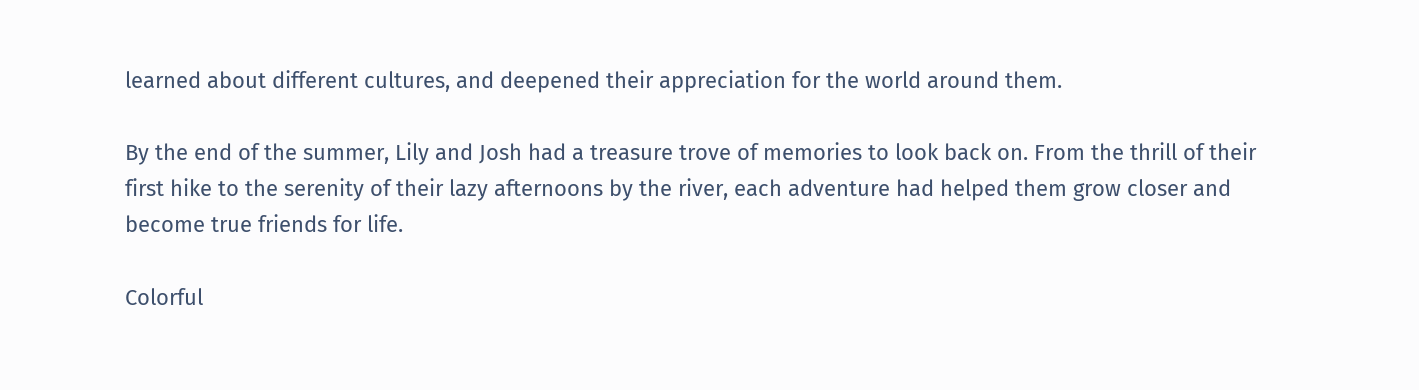learned about different cultures, and deepened their appreciation for the world around them.

By the end of the summer, Lily and Josh had a treasure trove of memories to look back on. From the thrill of their first hike to the serenity of their lazy afternoons by the river, each adventure had helped them grow closer and become true friends for life.

Colorful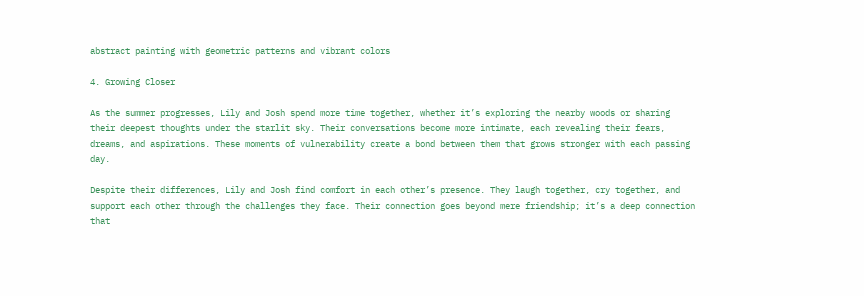abstract painting with geometric patterns and vibrant colors

4. Growing Closer

As the summer progresses, Lily and Josh spend more time together, whether it’s exploring the nearby woods or sharing their deepest thoughts under the starlit sky. Their conversations become more intimate, each revealing their fears, dreams, and aspirations. These moments of vulnerability create a bond between them that grows stronger with each passing day.

Despite their differences, Lily and Josh find comfort in each other’s presence. They laugh together, cry together, and support each other through the challenges they face. Their connection goes beyond mere friendship; it’s a deep connection that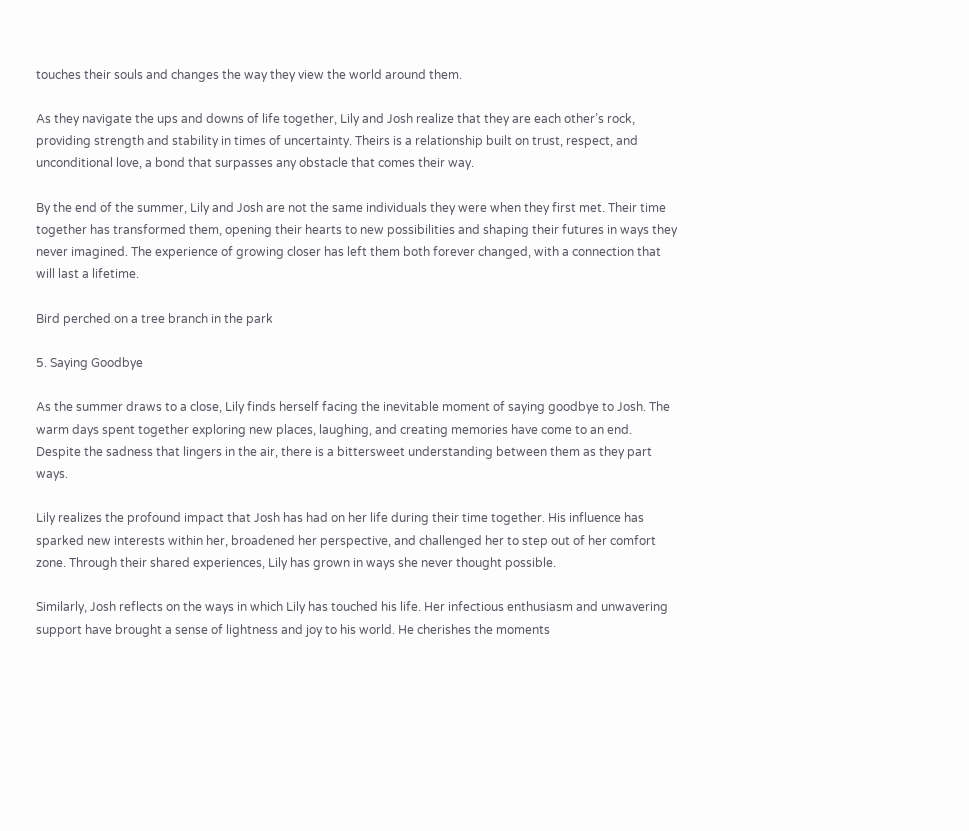touches their souls and changes the way they view the world around them.

As they navigate the ups and downs of life together, Lily and Josh realize that they are each other’s rock, providing strength and stability in times of uncertainty. Theirs is a relationship built on trust, respect, and unconditional love, a bond that surpasses any obstacle that comes their way.

By the end of the summer, Lily and Josh are not the same individuals they were when they first met. Their time together has transformed them, opening their hearts to new possibilities and shaping their futures in ways they never imagined. The experience of growing closer has left them both forever changed, with a connection that will last a lifetime.

Bird perched on a tree branch in the park

5. Saying Goodbye

As the summer draws to a close, Lily finds herself facing the inevitable moment of saying goodbye to Josh. The warm days spent together exploring new places, laughing, and creating memories have come to an end. Despite the sadness that lingers in the air, there is a bittersweet understanding between them as they part ways.

Lily realizes the profound impact that Josh has had on her life during their time together. His influence has sparked new interests within her, broadened her perspective, and challenged her to step out of her comfort zone. Through their shared experiences, Lily has grown in ways she never thought possible.

Similarly, Josh reflects on the ways in which Lily has touched his life. Her infectious enthusiasm and unwavering support have brought a sense of lightness and joy to his world. He cherishes the moments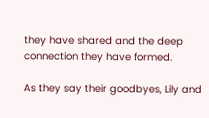they have shared and the deep connection they have formed.

As they say their goodbyes, Lily and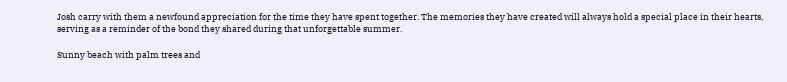Josh carry with them a newfound appreciation for the time they have spent together. The memories they have created will always hold a special place in their hearts, serving as a reminder of the bond they shared during that unforgettable summer.

Sunny beach with palm trees and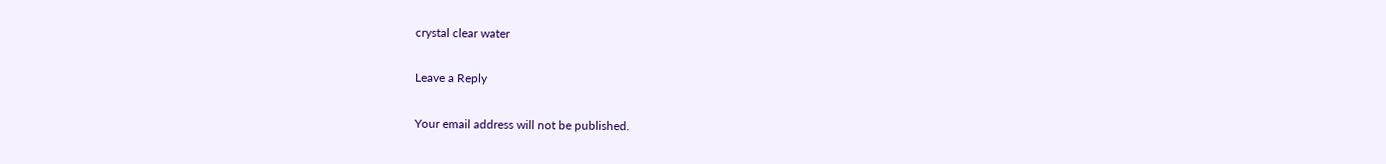crystal clear water

Leave a Reply

Your email address will not be published.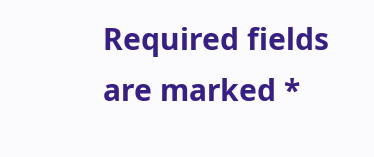Required fields are marked *